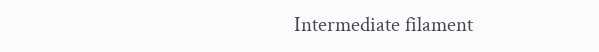Intermediate filament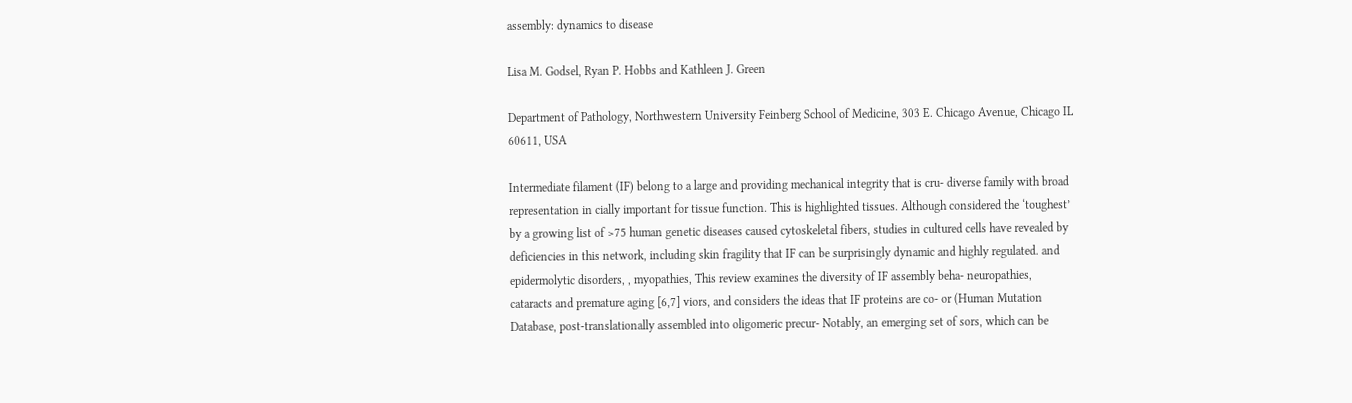assembly: dynamics to disease

Lisa M. Godsel, Ryan P. Hobbs and Kathleen J. Green

Department of Pathology, Northwestern University Feinberg School of Medicine, 303 E. Chicago Avenue, Chicago IL 60611, USA

Intermediate filament (IF) belong to a large and providing mechanical integrity that is cru- diverse family with broad representation in cially important for tissue function. This is highlighted tissues. Although considered the ‘toughest’ by a growing list of >75 human genetic diseases caused cytoskeletal fibers, studies in cultured cells have revealed by deficiencies in this network, including skin fragility that IF can be surprisingly dynamic and highly regulated. and epidermolytic disorders, , myopathies, This review examines the diversity of IF assembly beha- neuropathies, cataracts and premature aging [6,7] viors, and considers the ideas that IF proteins are co- or (Human Mutation Database, post-translationally assembled into oligomeric precur- Notably, an emerging set of sors, which can be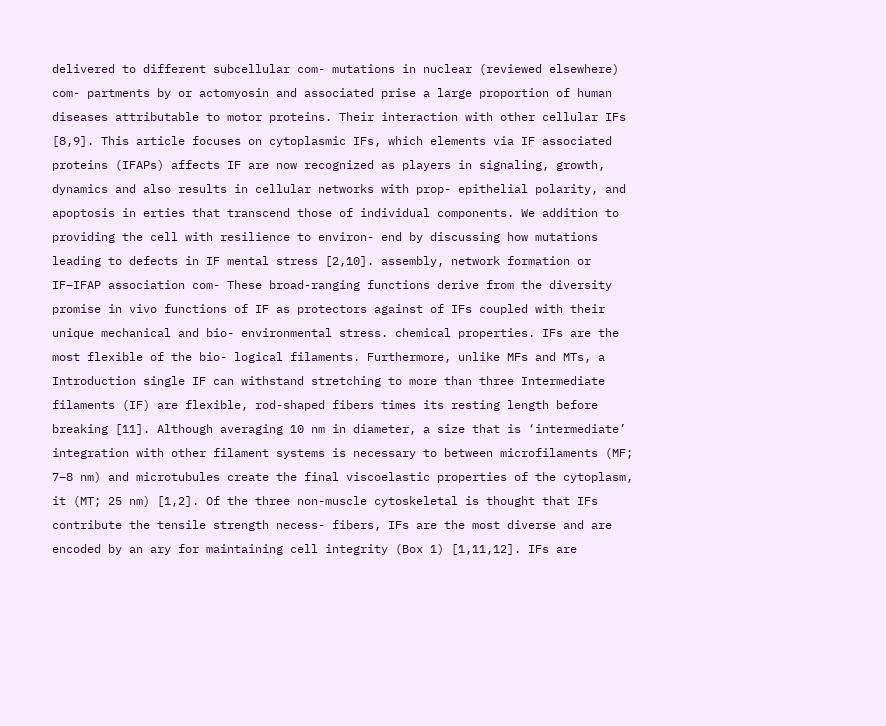delivered to different subcellular com- mutations in nuclear (reviewed elsewhere) com- partments by or actomyosin and associated prise a large proportion of human diseases attributable to motor proteins. Their interaction with other cellular IFs [8,9]. This article focuses on cytoplasmic IFs, which elements via IF associated proteins (IFAPs) affects IF are now recognized as players in signaling, growth, dynamics and also results in cellular networks with prop- epithelial polarity, and apoptosis in erties that transcend those of individual components. We addition to providing the cell with resilience to environ- end by discussing how mutations leading to defects in IF mental stress [2,10]. assembly, network formation or IF–IFAP association com- These broad-ranging functions derive from the diversity promise in vivo functions of IF as protectors against of IFs coupled with their unique mechanical and bio- environmental stress. chemical properties. IFs are the most flexible of the bio- logical filaments. Furthermore, unlike MFs and MTs, a Introduction single IF can withstand stretching to more than three Intermediate filaments (IF) are flexible, rod-shaped fibers times its resting length before breaking [11]. Although averaging 10 nm in diameter, a size that is ‘intermediate’ integration with other filament systems is necessary to between microfilaments (MF; 7–8 nm) and microtubules create the final viscoelastic properties of the cytoplasm, it (MT; 25 nm) [1,2]. Of the three non-muscle cytoskeletal is thought that IFs contribute the tensile strength necess- fibers, IFs are the most diverse and are encoded by an ary for maintaining cell integrity (Box 1) [1,11,12]. IFs are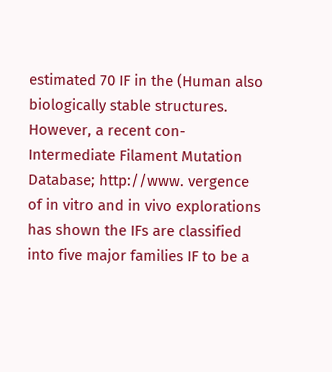estimated 70 IF in the (Human also biologically stable structures. However, a recent con- Intermediate Filament Mutation Database; http://www. vergence of in vitro and in vivo explorations has shown the IFs are classified into five major families IF to be a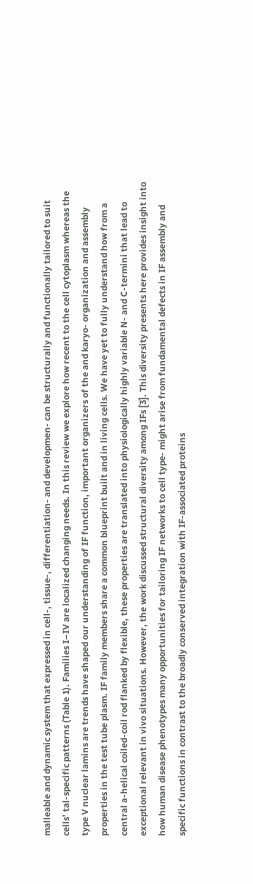malleable and dynamic system that expressed in cell-, tissue-, differentiation- and developmen- can be structurally and functionally tailored to suit cells’ tal-specific patterns (Table 1). Families I–IV are localized changing needs. In this review we explore how recent to the cell cytoplasm whereas the type V nuclear lamins are trends have shaped our understanding of IF function, important organizers of the and karyo- organization and assembly properties in the test tube plasm. IF family members share a common blueprint built and in living cells. We have yet to fully understand how from a central a-helical coiled-coil rod flanked by flexible, these properties are translated into physiologically highly variable N- and C-termini that lead to exceptional relevant in vivo situations. However, the work discussed structural diversity among IFs [3]. This diversity presents here provides insight into how human disease phenotypes many opportunities for tailoring IF networks to cell type- might arise from fundamental defects in IF assembly and specific functions in contrast to the broadly conserved integration with IF-associated proteins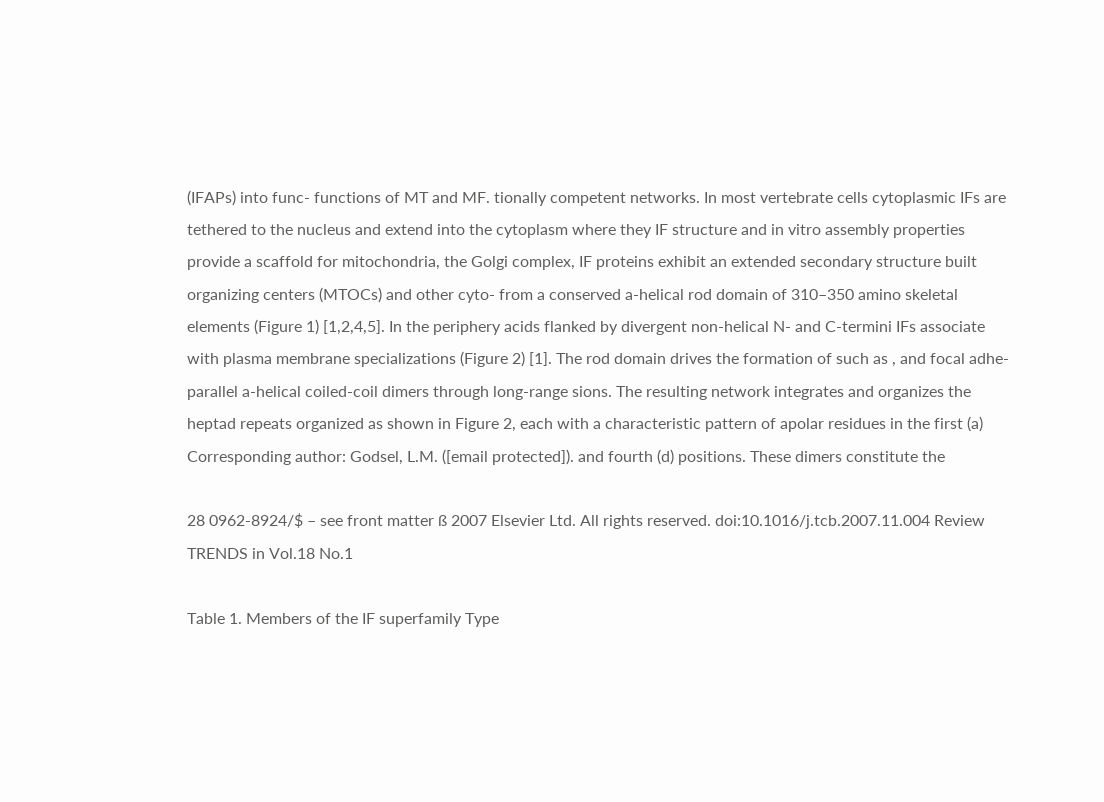(IFAPs) into func- functions of MT and MF. tionally competent networks. In most vertebrate cells cytoplasmic IFs are tethered to the nucleus and extend into the cytoplasm where they IF structure and in vitro assembly properties provide a scaffold for mitochondria, the Golgi complex, IF proteins exhibit an extended secondary structure built organizing centers (MTOCs) and other cyto- from a conserved a-helical rod domain of 310–350 amino skeletal elements (Figure 1) [1,2,4,5]. In the periphery acids flanked by divergent non-helical N- and C-termini IFs associate with plasma membrane specializations (Figure 2) [1]. The rod domain drives the formation of such as , and focal adhe- parallel a-helical coiled-coil dimers through long-range sions. The resulting network integrates and organizes the heptad repeats organized as shown in Figure 2, each with a characteristic pattern of apolar residues in the first (a) Corresponding author: Godsel, L.M. ([email protected]). and fourth (d) positions. These dimers constitute the

28 0962-8924/$ – see front matter ß 2007 Elsevier Ltd. All rights reserved. doi:10.1016/j.tcb.2007.11.004 Review TRENDS in Vol.18 No.1

Table 1. Members of the IF superfamily Type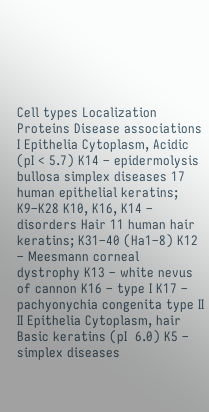Cell types Localization Proteins Disease associations I Epithelia Cytoplasm, Acidic (pI < 5.7) K14 – epidermolysis bullosa simplex diseases 17 human epithelial keratins; K9–K28 K10, K16, K14 – disorders Hair 11 human hair keratins; K31–40 (Ha1–8) K12 – Meesmann corneal dystrophy K13 – white nevus of cannon K16 – type I K17 – pachyonychia congenita type II II Epithelia Cytoplasm, hair Basic keratins (pI  6.0) K5 – simplex diseases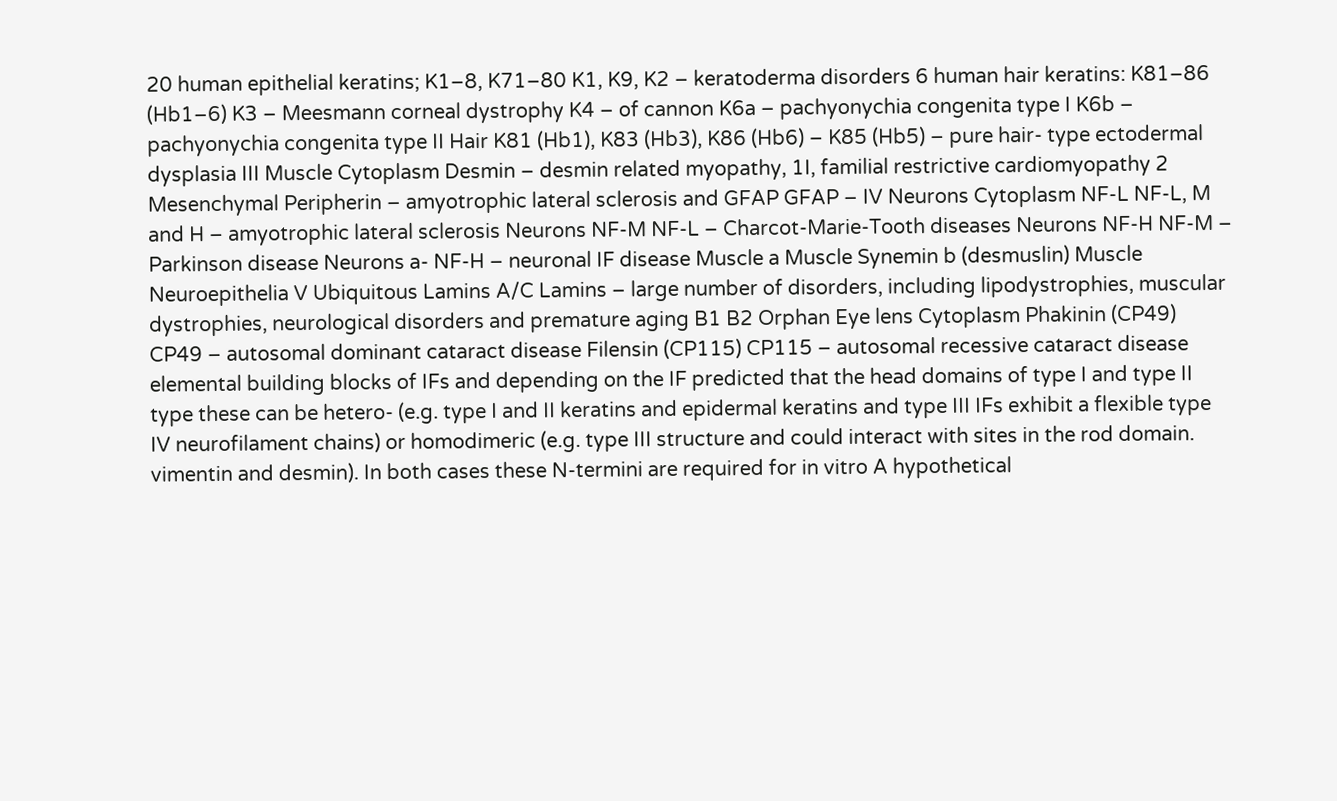20 human epithelial keratins; K1–8, K71–80 K1, K9, K2 – keratoderma disorders 6 human hair keratins: K81–86 (Hb1–6) K3 – Meesmann corneal dystrophy K4 – of cannon K6a – pachyonychia congenita type I K6b – pachyonychia congenita type II Hair K81 (Hb1), K83 (Hb3), K86 (Hb6) – K85 (Hb5) – pure hair- type ectodermal dysplasia III Muscle Cytoplasm Desmin – desmin related myopathy, 1I, familial restrictive cardiomyopathy 2 Mesenchymal Peripherin – amyotrophic lateral sclerosis and GFAP GFAP – IV Neurons Cytoplasm NF-L NF-L, M and H – amyotrophic lateral sclerosis Neurons NF-M NF-L – Charcot-Marie-Tooth diseases Neurons NF-H NF-M – Parkinson disease Neurons a- NF-H – neuronal IF disease Muscle a Muscle Synemin b (desmuslin) Muscle Neuroepithelia V Ubiquitous Lamins A/C Lamins – large number of disorders, including lipodystrophies, muscular dystrophies, neurological disorders and premature aging B1 B2 Orphan Eye lens Cytoplasm Phakinin (CP49) CP49 – autosomal dominant cataract disease Filensin (CP115) CP115 – autosomal recessive cataract disease elemental building blocks of IFs and depending on the IF predicted that the head domains of type I and type II type these can be hetero- (e.g. type I and II keratins and epidermal keratins and type III IFs exhibit a flexible type IV neurofilament chains) or homodimeric (e.g. type III structure and could interact with sites in the rod domain. vimentin and desmin). In both cases these N-termini are required for in vitro A hypothetical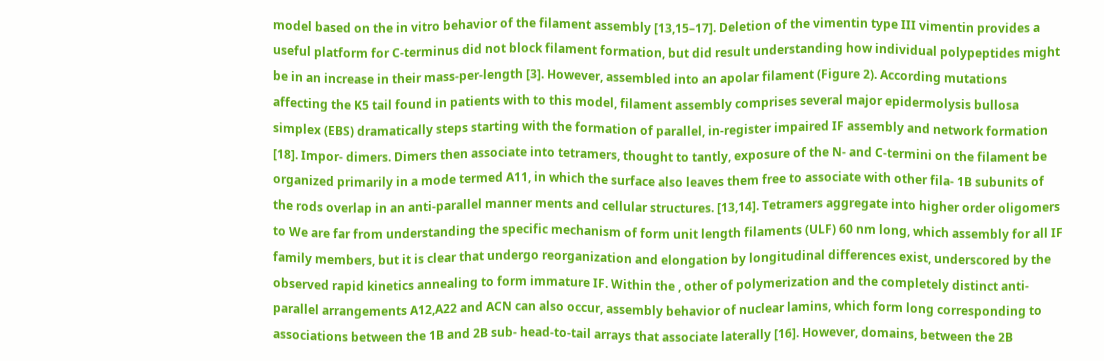model based on the in vitro behavior of the filament assembly [13,15–17]. Deletion of the vimentin type III vimentin provides a useful platform for C-terminus did not block filament formation, but did result understanding how individual polypeptides might be in an increase in their mass-per-length [3]. However, assembled into an apolar filament (Figure 2). According mutations affecting the K5 tail found in patients with to this model, filament assembly comprises several major epidermolysis bullosa simplex (EBS) dramatically steps starting with the formation of parallel, in-register impaired IF assembly and network formation [18]. Impor- dimers. Dimers then associate into tetramers, thought to tantly, exposure of the N- and C-termini on the filament be organized primarily in a mode termed A11, in which the surface also leaves them free to associate with other fila- 1B subunits of the rods overlap in an anti-parallel manner ments and cellular structures. [13,14]. Tetramers aggregate into higher order oligomers to We are far from understanding the specific mechanism of form unit length filaments (ULF) 60 nm long, which assembly for all IF family members, but it is clear that undergo reorganization and elongation by longitudinal differences exist, underscored by the observed rapid kinetics annealing to form immature IF. Within the , other of polymerization and the completely distinct anti-parallel arrangements A12,A22 and ACN can also occur, assembly behavior of nuclear lamins, which form long corresponding to associations between the 1B and 2B sub- head-to-tail arrays that associate laterally [16]. However, domains, between the 2B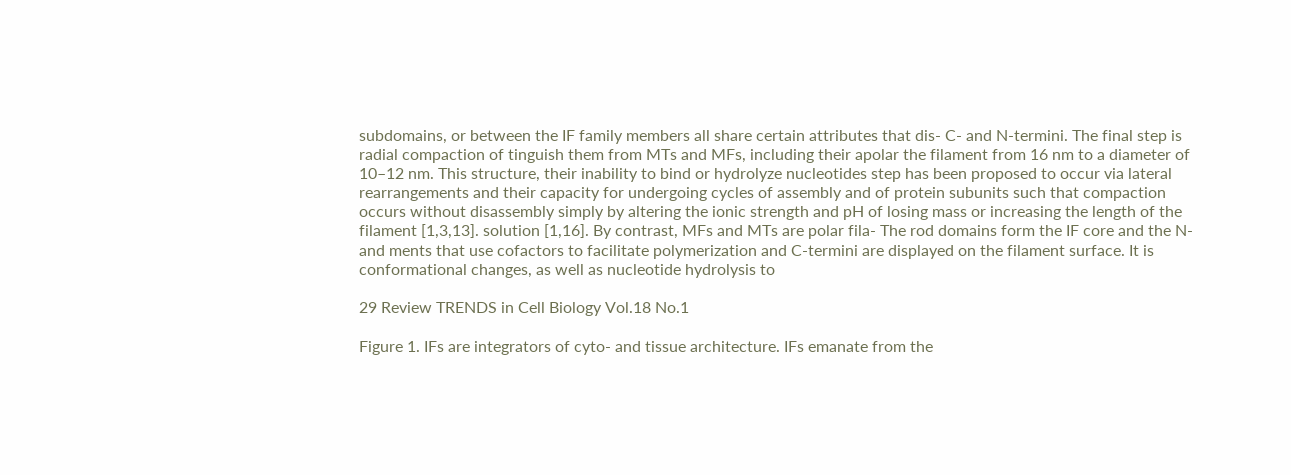subdomains, or between the IF family members all share certain attributes that dis- C- and N-termini. The final step is radial compaction of tinguish them from MTs and MFs, including their apolar the filament from 16 nm to a diameter of 10–12 nm. This structure, their inability to bind or hydrolyze nucleotides step has been proposed to occur via lateral rearrangements and their capacity for undergoing cycles of assembly and of protein subunits such that compaction occurs without disassembly simply by altering the ionic strength and pH of losing mass or increasing the length of the filament [1,3,13]. solution [1,16]. By contrast, MFs and MTs are polar fila- The rod domains form the IF core and the N- and ments that use cofactors to facilitate polymerization and C-termini are displayed on the filament surface. It is conformational changes, as well as nucleotide hydrolysis to

29 Review TRENDS in Cell Biology Vol.18 No.1

Figure 1. IFs are integrators of cyto- and tissue architecture. IFs emanate from the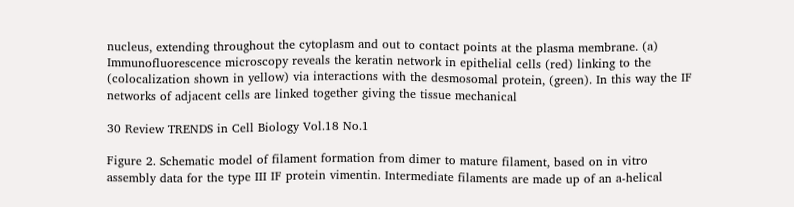nucleus, extending throughout the cytoplasm and out to contact points at the plasma membrane. (a) Immunofluorescence microscopy reveals the keratin network in epithelial cells (red) linking to the (colocalization shown in yellow) via interactions with the desmosomal protein, (green). In this way the IF networks of adjacent cells are linked together giving the tissue mechanical

30 Review TRENDS in Cell Biology Vol.18 No.1

Figure 2. Schematic model of filament formation from dimer to mature filament, based on in vitro assembly data for the type III IF protein vimentin. Intermediate filaments are made up of an a-helical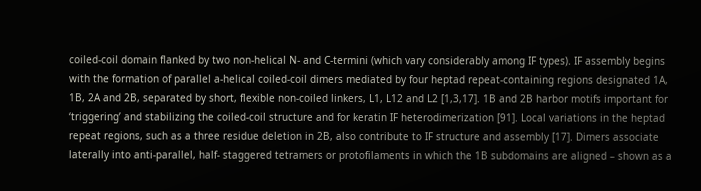coiled-coil domain flanked by two non-helical N- and C-termini (which vary considerably among IF types). IF assembly begins with the formation of parallel a-helical coiled-coil dimers mediated by four heptad repeat-containing regions designated 1A, 1B, 2A and 2B, separated by short, flexible non-coiled linkers, L1, L12 and L2 [1,3,17]. 1B and 2B harbor motifs important for ‘triggering’ and stabilizing the coiled-coil structure and for keratin IF heterodimerization [91]. Local variations in the heptad repeat regions, such as a three residue deletion in 2B, also contribute to IF structure and assembly [17]. Dimers associate laterally into anti-parallel, half- staggered tetramers or protofilaments in which the 1B subdomains are aligned – shown as a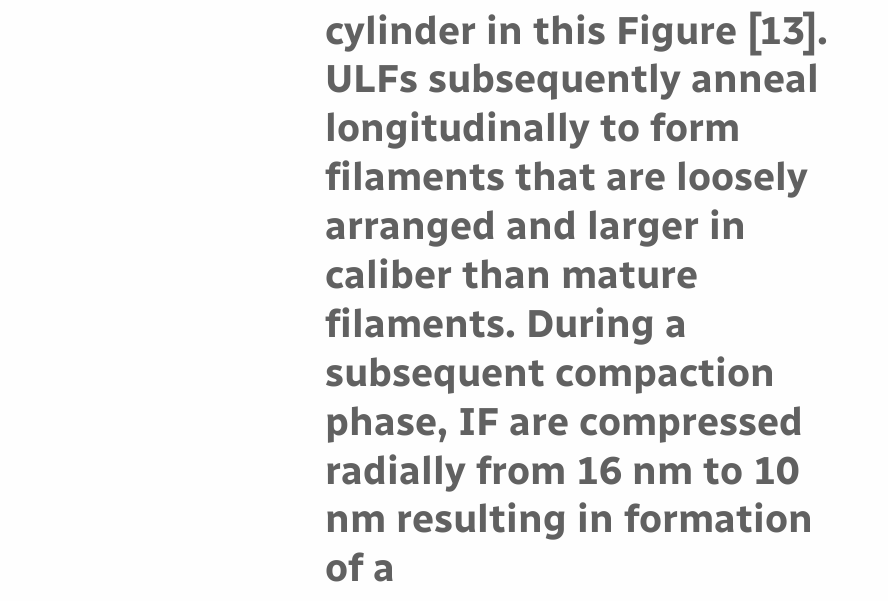cylinder in this Figure [13]. ULFs subsequently anneal longitudinally to form filaments that are loosely arranged and larger in caliber than mature filaments. During a subsequent compaction phase, IF are compressed radially from 16 nm to 10 nm resulting in formation of a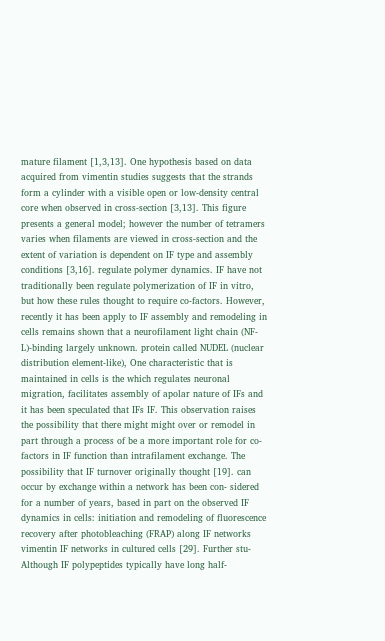mature filament [1,3,13]. One hypothesis based on data acquired from vimentin studies suggests that the strands form a cylinder with a visible open or low-density central core when observed in cross-section [3,13]. This figure presents a general model; however the number of tetramers varies when filaments are viewed in cross-section and the extent of variation is dependent on IF type and assembly conditions [3,16]. regulate polymer dynamics. IF have not traditionally been regulate polymerization of IF in vitro, but how these rules thought to require co-factors. However, recently it has been apply to IF assembly and remodeling in cells remains shown that a neurofilament light chain (NF-L)-binding largely unknown. protein called NUDEL (nuclear distribution element-like), One characteristic that is maintained in cells is the which regulates neuronal migration, facilitates assembly of apolar nature of IFs and it has been speculated that IFs IF. This observation raises the possibility that there might might over or remodel in part through a process of be a more important role for co-factors in IF function than intrafilament exchange. The possibility that IF turnover originally thought [19]. can occur by exchange within a network has been con- sidered for a number of years, based in part on the observed IF dynamics in cells: initiation and remodeling of fluorescence recovery after photobleaching (FRAP) along IF networks vimentin IF networks in cultured cells [29]. Further stu- Although IF polypeptides typically have long half-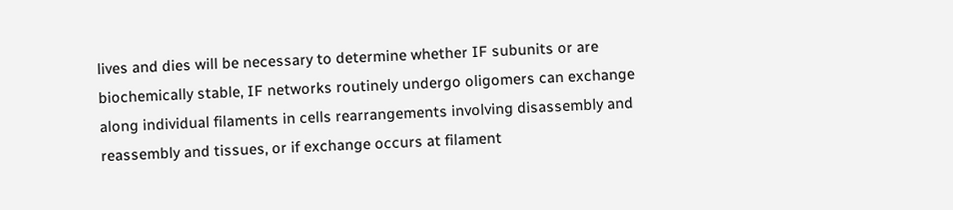lives and dies will be necessary to determine whether IF subunits or are biochemically stable, IF networks routinely undergo oligomers can exchange along individual filaments in cells rearrangements involving disassembly and reassembly and tissues, or if exchange occurs at filament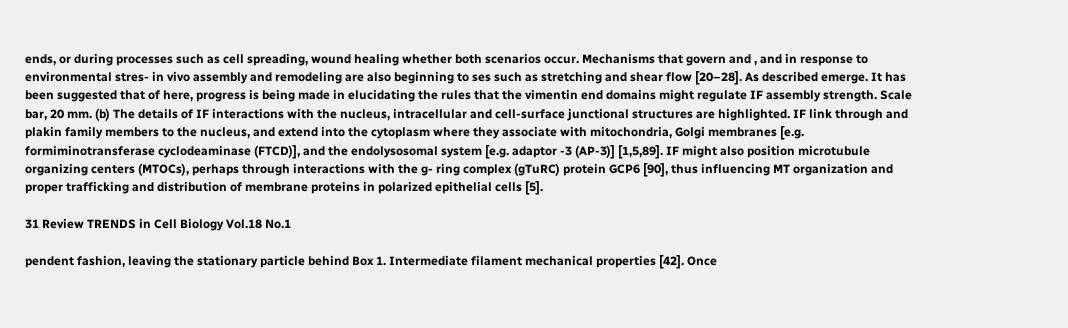ends, or during processes such as cell spreading, wound healing whether both scenarios occur. Mechanisms that govern and , and in response to environmental stres- in vivo assembly and remodeling are also beginning to ses such as stretching and shear flow [20–28]. As described emerge. It has been suggested that of here, progress is being made in elucidating the rules that the vimentin end domains might regulate IF assembly strength. Scale bar, 20 mm. (b) The details of IF interactions with the nucleus, intracellular and cell-surface junctional structures are highlighted. IF link through and plakin family members to the nucleus, and extend into the cytoplasm where they associate with mitochondria, Golgi membranes [e.g. formiminotransferase cyclodeaminase (FTCD)], and the endolysosomal system [e.g. adaptor -3 (AP-3)] [1,5,89]. IF might also position microtubule organizing centers (MTOCs), perhaps through interactions with the g- ring complex (gTuRC) protein GCP6 [90], thus influencing MT organization and proper trafficking and distribution of membrane proteins in polarized epithelial cells [5].

31 Review TRENDS in Cell Biology Vol.18 No.1

pendent fashion, leaving the stationary particle behind Box 1. Intermediate filament mechanical properties [42]. Once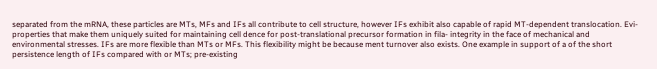separated from the mRNA, these particles are MTs, MFs and IFs all contribute to cell structure, however IFs exhibit also capable of rapid MT-dependent translocation. Evi- properties that make them uniquely suited for maintaining cell dence for post-translational precursor formation in fila- integrity in the face of mechanical and environmental stresses. IFs are more flexible than MTs or MFs. This flexibility might be because ment turnover also exists. One example in support of a of the short persistence length of IFs compared with or MTs; pre-existing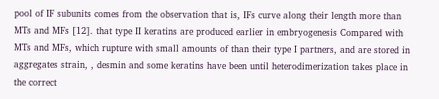pool of IF subunits comes from the observation that is, IFs curve along their length more than MTs and MFs [12]. that type II keratins are produced earlier in embryogenesis Compared with MTs and MFs, which rupture with small amounts of than their type I partners, and are stored in aggregates strain, , desmin and some keratins have been until heterodimerization takes place in the correct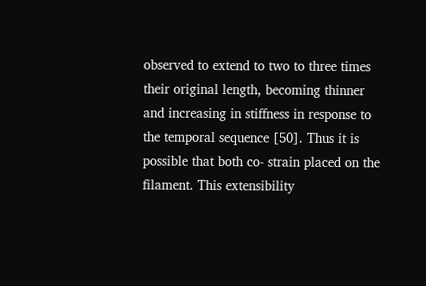observed to extend to two to three times their original length, becoming thinner and increasing in stiffness in response to the temporal sequence [50]. Thus it is possible that both co- strain placed on the filament. This extensibility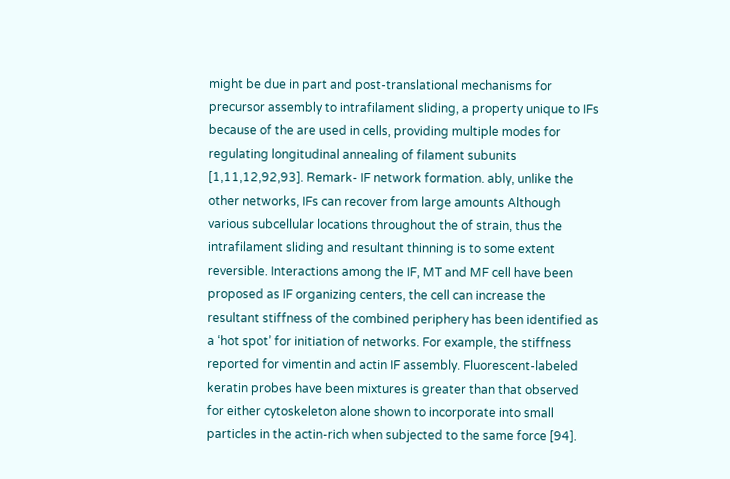might be due in part and post-translational mechanisms for precursor assembly to intrafilament sliding, a property unique to IFs because of the are used in cells, providing multiple modes for regulating longitudinal annealing of filament subunits [1,11,12,92,93]. Remark- IF network formation. ably, unlike the other networks, IFs can recover from large amounts Although various subcellular locations throughout the of strain, thus the intrafilament sliding and resultant thinning is to some extent reversible. Interactions among the IF, MT and MF cell have been proposed as IF organizing centers, the cell can increase the resultant stiffness of the combined periphery has been identified as a ‘hot spot’ for initiation of networks. For example, the stiffness reported for vimentin and actin IF assembly. Fluorescent-labeled keratin probes have been mixtures is greater than that observed for either cytoskeleton alone shown to incorporate into small particles in the actin-rich when subjected to the same force [94].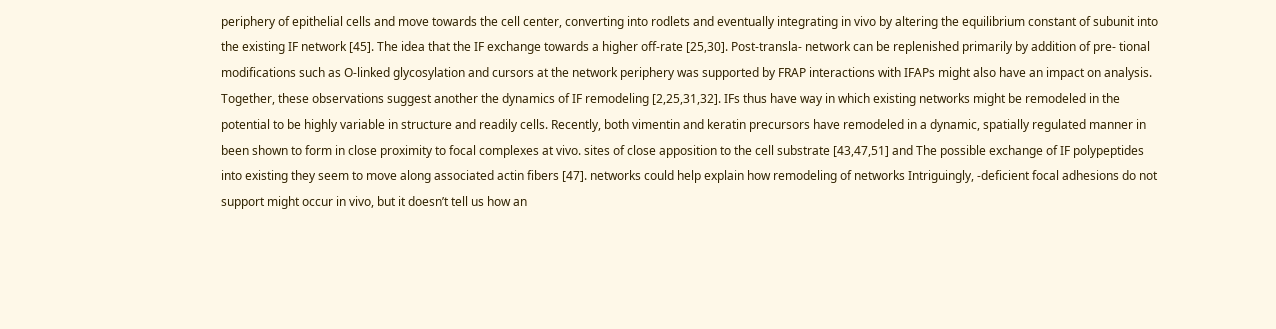periphery of epithelial cells and move towards the cell center, converting into rodlets and eventually integrating in vivo by altering the equilibrium constant of subunit into the existing IF network [45]. The idea that the IF exchange towards a higher off-rate [25,30]. Post-transla- network can be replenished primarily by addition of pre- tional modifications such as O-linked glycosylation and cursors at the network periphery was supported by FRAP interactions with IFAPs might also have an impact on analysis. Together, these observations suggest another the dynamics of IF remodeling [2,25,31,32]. IFs thus have way in which existing networks might be remodeled in the potential to be highly variable in structure and readily cells. Recently, both vimentin and keratin precursors have remodeled in a dynamic, spatially regulated manner in been shown to form in close proximity to focal complexes at vivo. sites of close apposition to the cell substrate [43,47,51] and The possible exchange of IF polypeptides into existing they seem to move along associated actin fibers [47]. networks could help explain how remodeling of networks Intriguingly, -deficient focal adhesions do not support might occur in vivo, but it doesn’t tell us how an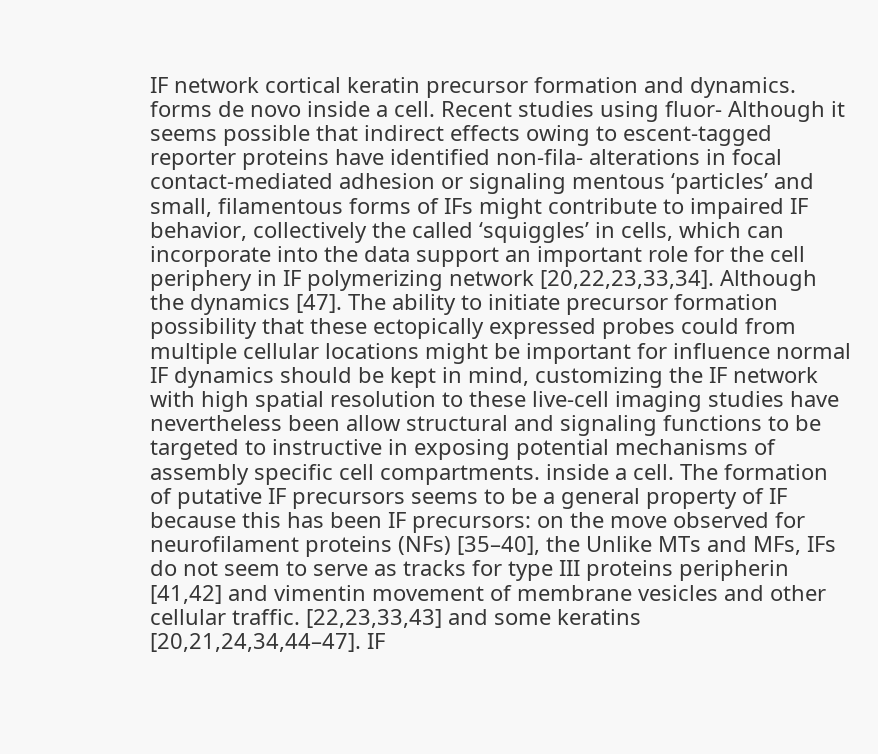IF network cortical keratin precursor formation and dynamics. forms de novo inside a cell. Recent studies using fluor- Although it seems possible that indirect effects owing to escent-tagged reporter proteins have identified non-fila- alterations in focal contact-mediated adhesion or signaling mentous ‘particles’ and small, filamentous forms of IFs might contribute to impaired IF behavior, collectively the called ‘squiggles’ in cells, which can incorporate into the data support an important role for the cell periphery in IF polymerizing network [20,22,23,33,34]. Although the dynamics [47]. The ability to initiate precursor formation possibility that these ectopically expressed probes could from multiple cellular locations might be important for influence normal IF dynamics should be kept in mind, customizing the IF network with high spatial resolution to these live-cell imaging studies have nevertheless been allow structural and signaling functions to be targeted to instructive in exposing potential mechanisms of assembly specific cell compartments. inside a cell. The formation of putative IF precursors seems to be a general property of IF because this has been IF precursors: on the move observed for neurofilament proteins (NFs) [35–40], the Unlike MTs and MFs, IFs do not seem to serve as tracks for type III proteins peripherin [41,42] and vimentin movement of membrane vesicles and other cellular traffic. [22,23,33,43] and some keratins [20,21,24,34,44–47]. IF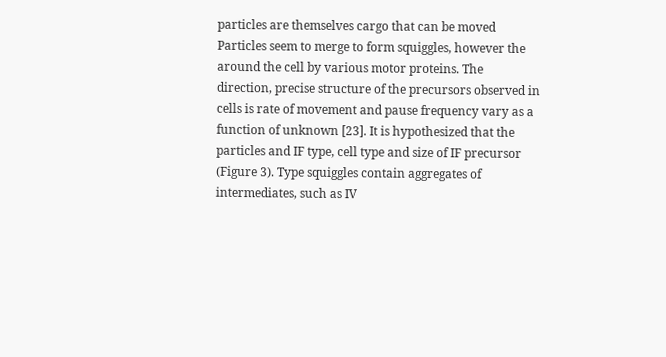particles are themselves cargo that can be moved Particles seem to merge to form squiggles, however the around the cell by various motor proteins. The direction, precise structure of the precursors observed in cells is rate of movement and pause frequency vary as a function of unknown [23]. It is hypothesized that the particles and IF type, cell type and size of IF precursor (Figure 3). Type squiggles contain aggregates of intermediates, such as IV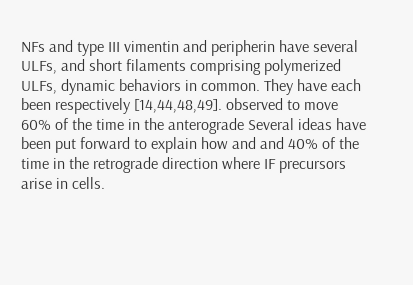NFs and type III vimentin and peripherin have several ULFs, and short filaments comprising polymerized ULFs, dynamic behaviors in common. They have each been respectively [14,44,48,49]. observed to move 60% of the time in the anterograde Several ideas have been put forward to explain how and and 40% of the time in the retrograde direction where IF precursors arise in cells.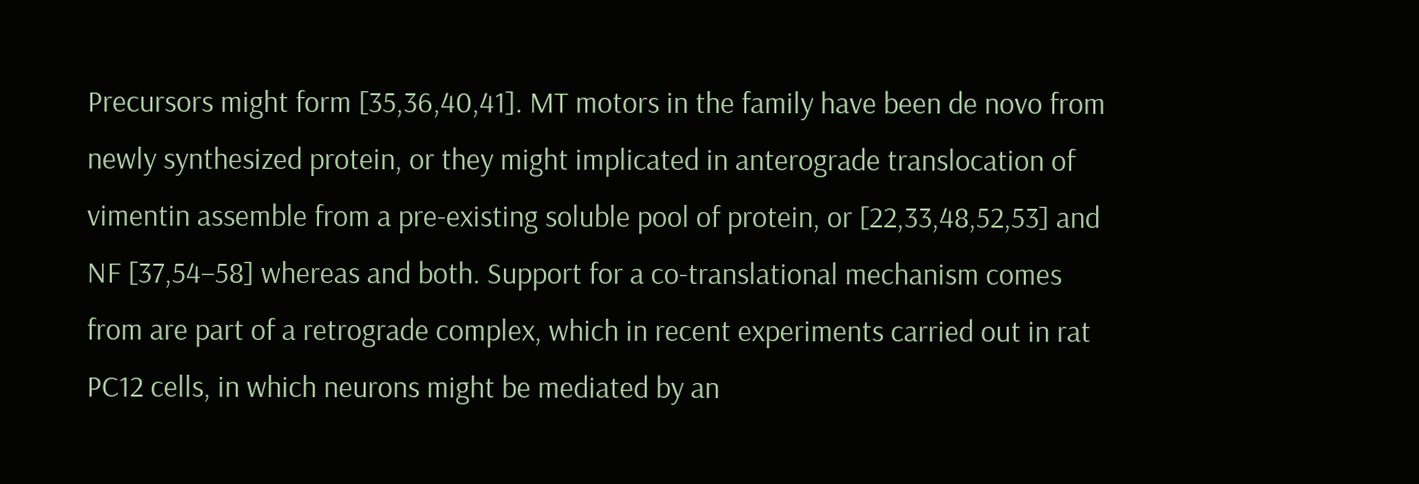Precursors might form [35,36,40,41]. MT motors in the family have been de novo from newly synthesized protein, or they might implicated in anterograde translocation of vimentin assemble from a pre-existing soluble pool of protein, or [22,33,48,52,53] and NF [37,54–58] whereas and both. Support for a co-translational mechanism comes from are part of a retrograde complex, which in recent experiments carried out in rat PC12 cells, in which neurons might be mediated by an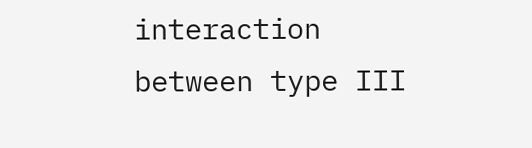interaction between type III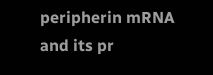peripherin mRNA and its pr